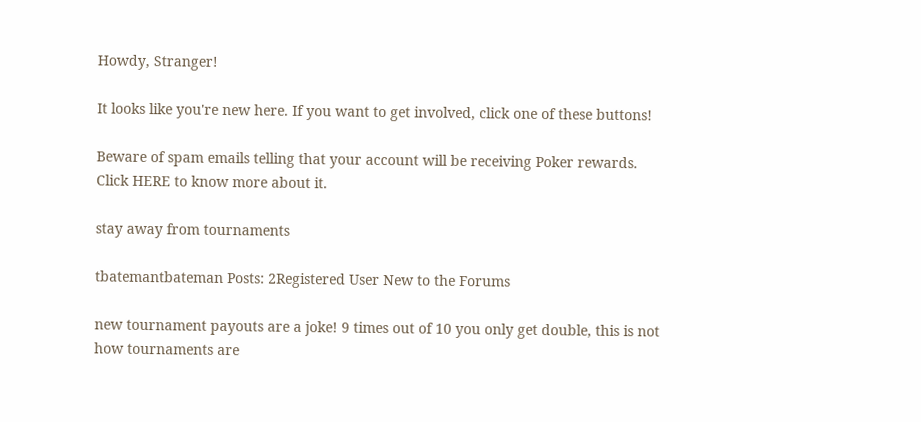Howdy, Stranger!

It looks like you're new here. If you want to get involved, click one of these buttons!

Beware of spam emails telling that your account will be receiving Poker rewards.
Click HERE to know more about it.

stay away from tournaments

tbatemantbateman Posts: 2Registered User New to the Forums

new tournament payouts are a joke! 9 times out of 10 you only get double, this is not how tournaments are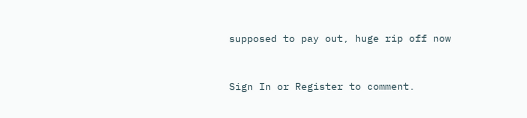supposed to pay out, huge rip off now


Sign In or Register to comment.